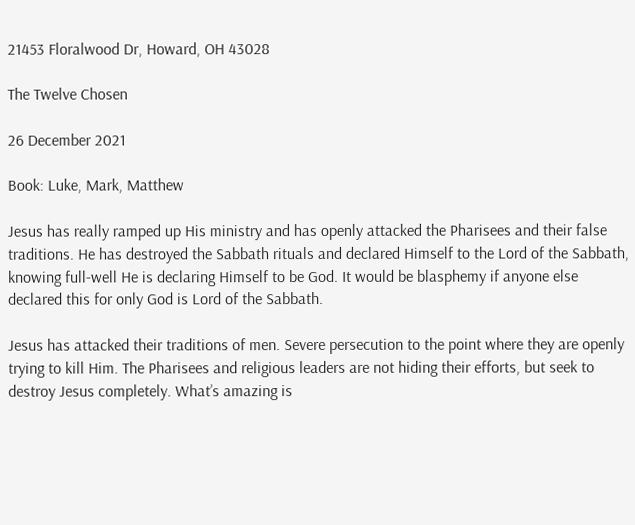21453 Floralwood Dr, Howard, OH 43028

The Twelve Chosen

26 December 2021

Book: Luke, Mark, Matthew

Jesus has really ramped up His ministry and has openly attacked the Pharisees and their false traditions. He has destroyed the Sabbath rituals and declared Himself to the Lord of the Sabbath, knowing full-well He is declaring Himself to be God. It would be blasphemy if anyone else declared this for only God is Lord of the Sabbath.

Jesus has attacked their traditions of men. Severe persecution to the point where they are openly trying to kill Him. The Pharisees and religious leaders are not hiding their efforts, but seek to destroy Jesus completely. What’s amazing is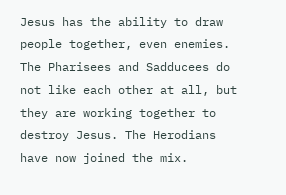Jesus has the ability to draw people together, even enemies. The Pharisees and Sadducees do not like each other at all, but they are working together to destroy Jesus. The Herodians have now joined the mix.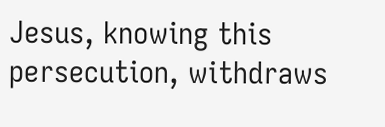Jesus, knowing this persecution, withdraws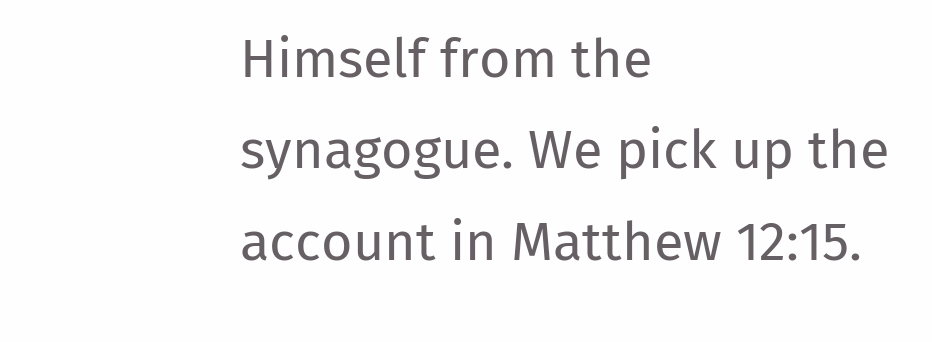Himself from the synagogue. We pick up the account in Matthew 12:15.